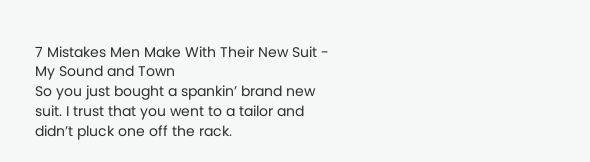7 Mistakes Men Make With Their New Suit - My Sound and Town
So you just bought a spankin’ brand new suit. I trust that you went to a tailor and didn’t pluck one off the rack.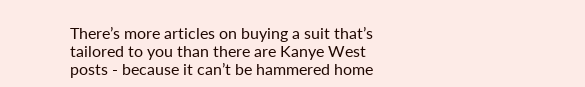There’s more articles on buying a suit that’s tailored to you than there are Kanye West posts - because it can’t be hammered home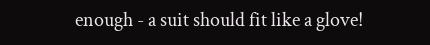enough - a suit should fit like a glove!